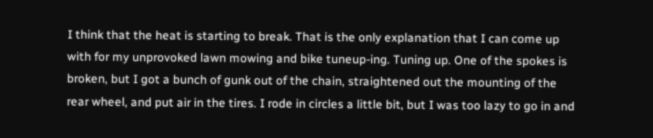I think that the heat is starting to break. That is the only explanation that I can come up with for my unprovoked lawn mowing and bike tuneup-ing. Tuning up. One of the spokes is broken, but I got a bunch of gunk out of the chain, straightened out the mounting of the rear wheel, and put air in the tires. I rode in circles a little bit, but I was too lazy to go in and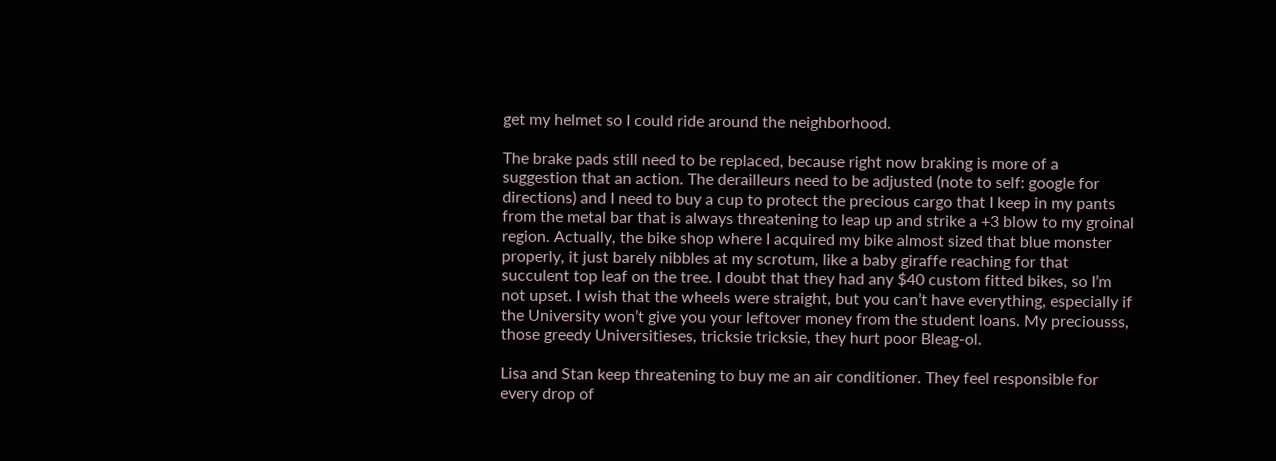get my helmet so I could ride around the neighborhood.

The brake pads still need to be replaced, because right now braking is more of a suggestion that an action. The derailleurs need to be adjusted (note to self: google for directions) and I need to buy a cup to protect the precious cargo that I keep in my pants from the metal bar that is always threatening to leap up and strike a +3 blow to my groinal region. Actually, the bike shop where I acquired my bike almost sized that blue monster properly, it just barely nibbles at my scrotum, like a baby giraffe reaching for that succulent top leaf on the tree. I doubt that they had any $40 custom fitted bikes, so I’m not upset. I wish that the wheels were straight, but you can’t have everything, especially if the University won’t give you your leftover money from the student loans. My preciousss, those greedy Universitieses, tricksie tricksie, they hurt poor Bleag-ol.

Lisa and Stan keep threatening to buy me an air conditioner. They feel responsible for every drop of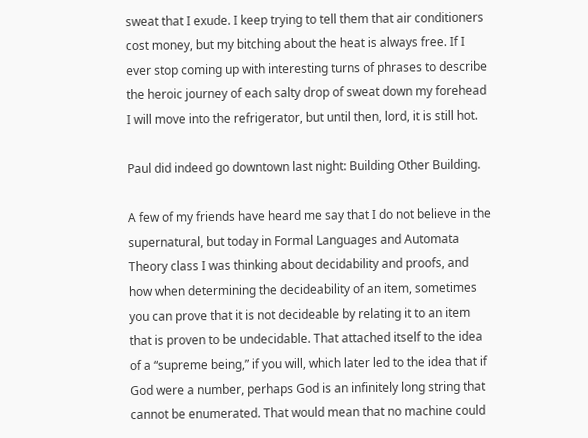sweat that I exude. I keep trying to tell them that air conditioners cost money, but my bitching about the heat is always free. If I ever stop coming up with interesting turns of phrases to describe the heroic journey of each salty drop of sweat down my forehead I will move into the refrigerator, but until then, lord, it is still hot.

Paul did indeed go downtown last night: Building Other Building.

A few of my friends have heard me say that I do not believe in the supernatural, but today in Formal Languages and Automata Theory class I was thinking about decidability and proofs, and how when determining the decideability of an item, sometimes you can prove that it is not decideable by relating it to an item that is proven to be undecidable. That attached itself to the idea of a “supreme being,” if you will, which later led to the idea that if God were a number, perhaps God is an infinitely long string that cannot be enumerated. That would mean that no machine could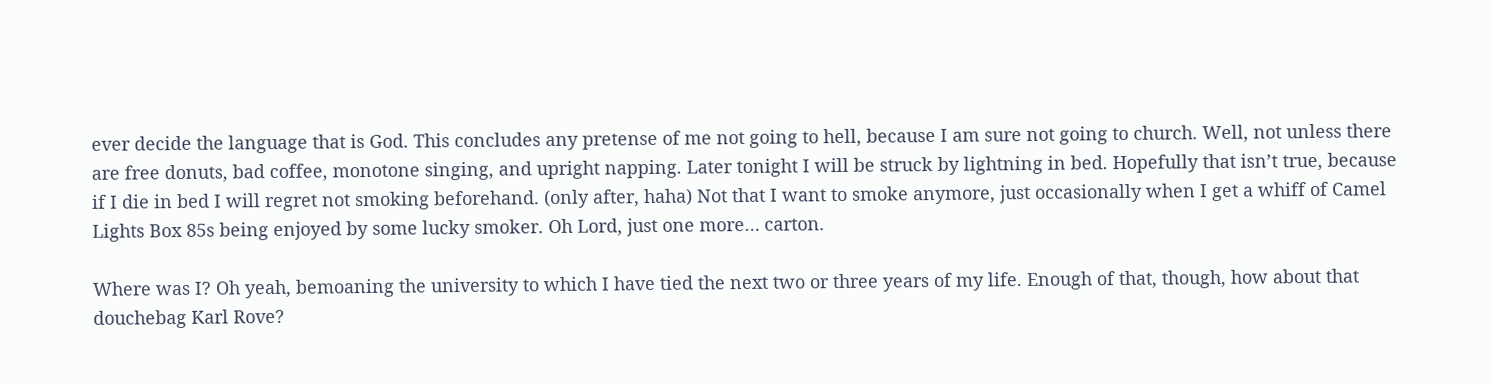ever decide the language that is God. This concludes any pretense of me not going to hell, because I am sure not going to church. Well, not unless there are free donuts, bad coffee, monotone singing, and upright napping. Later tonight I will be struck by lightning in bed. Hopefully that isn’t true, because if I die in bed I will regret not smoking beforehand. (only after, haha) Not that I want to smoke anymore, just occasionally when I get a whiff of Camel Lights Box 85s being enjoyed by some lucky smoker. Oh Lord, just one more… carton.

Where was I? Oh yeah, bemoaning the university to which I have tied the next two or three years of my life. Enough of that, though, how about that douchebag Karl Rove?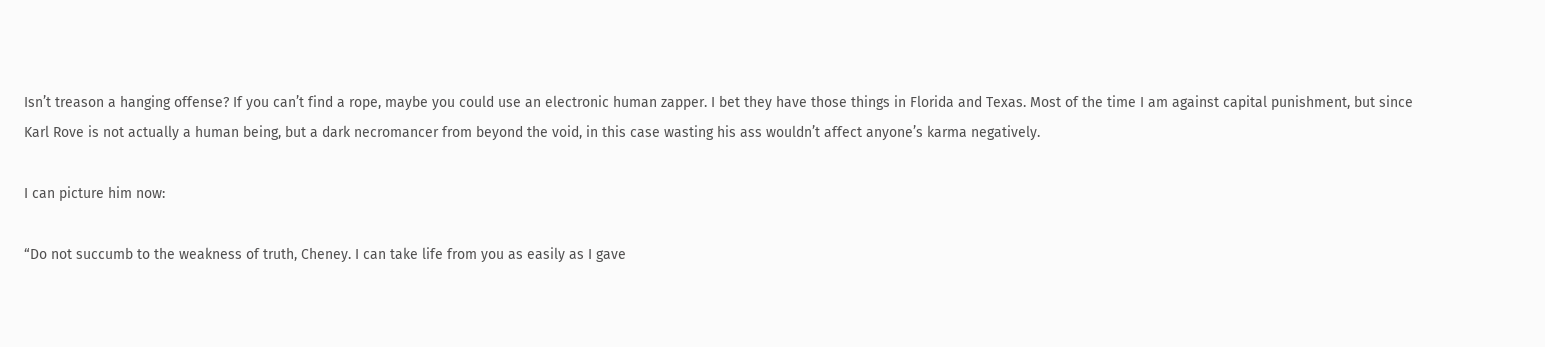Isn’t treason a hanging offense? If you can’t find a rope, maybe you could use an electronic human zapper. I bet they have those things in Florida and Texas. Most of the time I am against capital punishment, but since Karl Rove is not actually a human being, but a dark necromancer from beyond the void, in this case wasting his ass wouldn’t affect anyone’s karma negatively.

I can picture him now:

“Do not succumb to the weakness of truth, Cheney. I can take life from you as easily as I gave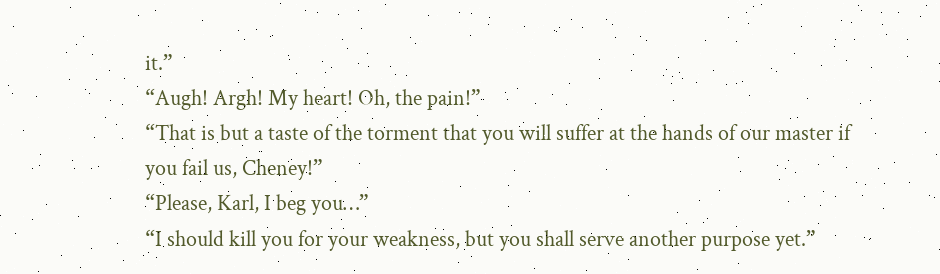it.”
“Augh! Argh! My heart! Oh, the pain!”
“That is but a taste of the torment that you will suffer at the hands of our master if you fail us, Cheney!”
“Please, Karl, I beg you…”
“I should kill you for your weakness, but you shall serve another purpose yet.”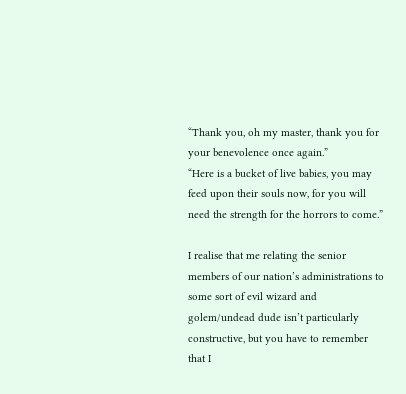“Thank you, oh my master, thank you for your benevolence once again.”
“Here is a bucket of live babies, you may feed upon their souls now, for you will need the strength for the horrors to come.”

I realise that me relating the senior members of our nation’s administrations to some sort of evil wizard and golem/undead dude isn’t particularly constructive, but you have to remember that I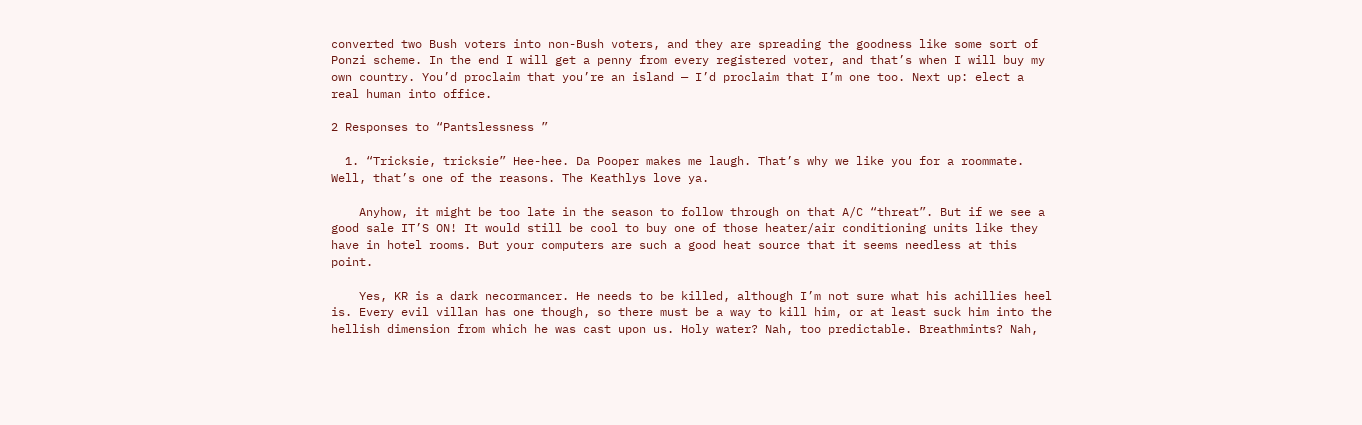converted two Bush voters into non-Bush voters, and they are spreading the goodness like some sort of Ponzi scheme. In the end I will get a penny from every registered voter, and that’s when I will buy my own country. You’d proclaim that you’re an island — I’d proclaim that I’m one too. Next up: elect a real human into office.

2 Responses to “Pantslessness ”

  1. “Tricksie, tricksie” Hee-hee. Da Pooper makes me laugh. That’s why we like you for a roommate. Well, that’s one of the reasons. The Keathlys love ya.

    Anyhow, it might be too late in the season to follow through on that A/C “threat”. But if we see a good sale IT’S ON! It would still be cool to buy one of those heater/air conditioning units like they have in hotel rooms. But your computers are such a good heat source that it seems needless at this point.

    Yes, KR is a dark necormancer. He needs to be killed, although I’m not sure what his achillies heel is. Every evil villan has one though, so there must be a way to kill him, or at least suck him into the hellish dimension from which he was cast upon us. Holy water? Nah, too predictable. Breathmints? Nah,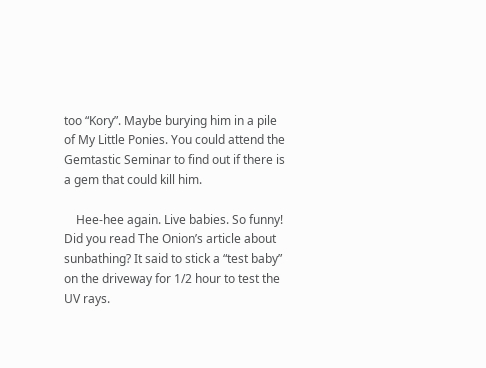too “Kory”. Maybe burying him in a pile of My Little Ponies. You could attend the Gemtastic Seminar to find out if there is a gem that could kill him.

    Hee-hee again. Live babies. So funny! Did you read The Onion’s article about sunbathing? It said to stick a “test baby” on the driveway for 1/2 hour to test the UV rays.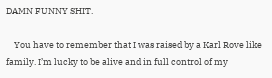DAMN FUNNY SHIT.

    You have to remember that I was raised by a Karl Rove like family. I’m lucky to be alive and in full control of my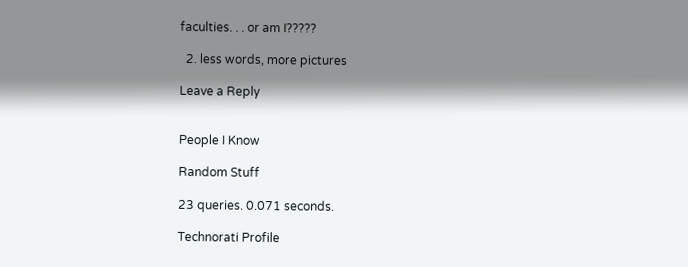faculties. . . or am I?????

  2. less words, more pictures

Leave a Reply


People I Know

Random Stuff

23 queries. 0.071 seconds.

Technorati Profile